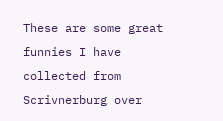These are some great funnies I have collected from Scrivnerburg over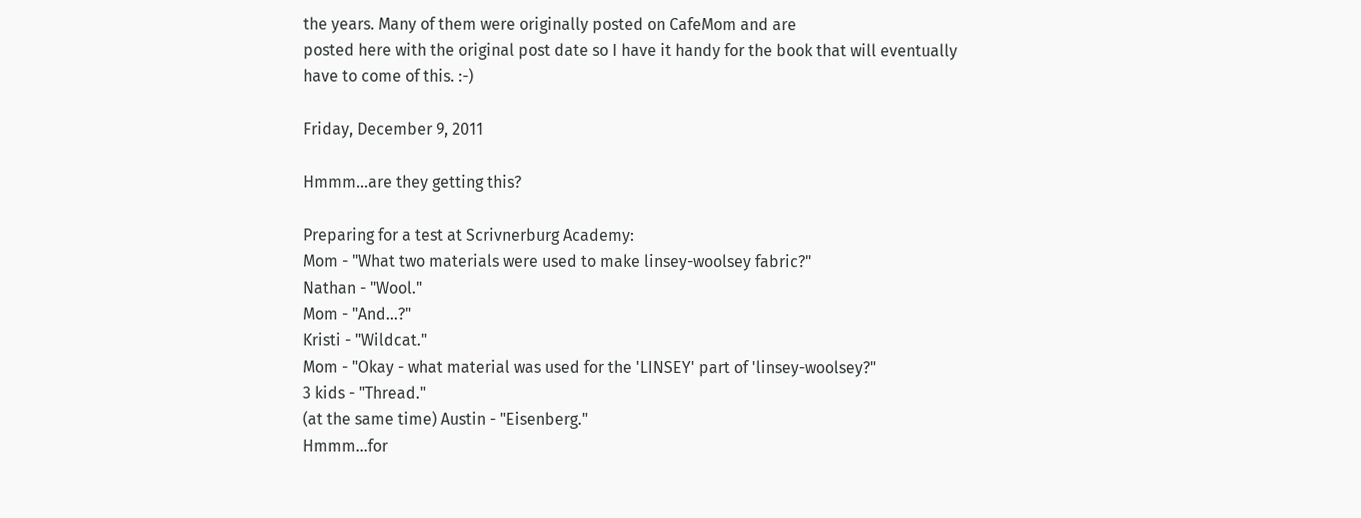the years. Many of them were originally posted on CafeMom and are
posted here with the original post date so I have it handy for the book that will eventually
have to come of this. :-)

Friday, December 9, 2011

Hmmm…are they getting this?

Preparing for a test at Scrivnerburg Academy:
Mom - "What two materials were used to make linsey-woolsey fabric?"
Nathan - "Wool."
Mom - "And...?"
Kristi - "Wildcat."
Mom - "Okay - what material was used for the 'LINSEY' part of 'linsey-woolsey?"
3 kids - "Thread."
(at the same time) Austin - "Eisenberg."
Hmmm...for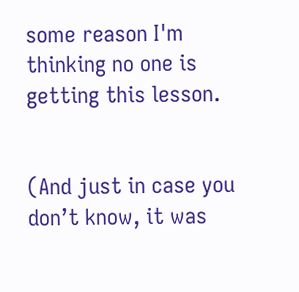some reason I'm thinking no one is getting this lesson.


(And just in case you don’t know, it was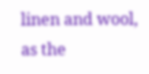linen and wool, as the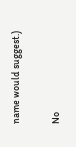name would suggest.)

No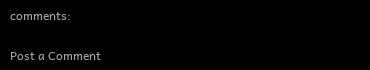comments:

Post a Comment